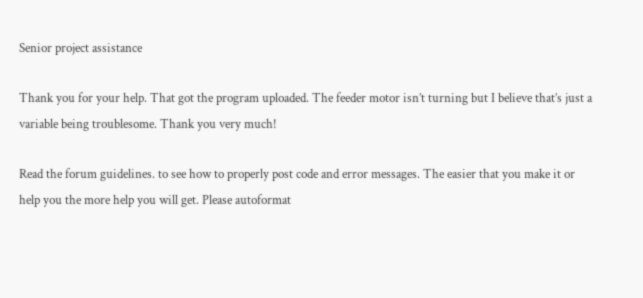Senior project assistance

Thank you for your help. That got the program uploaded. The feeder motor isn’t turning but I believe that’s just a variable being troublesome. Thank you very much!

Read the forum guidelines. to see how to properly post code and error messages. The easier that you make it or help you the more help you will get. Please autoformat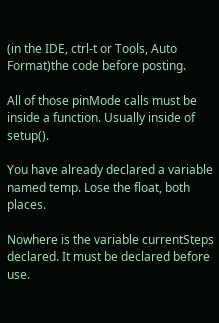(in the IDE, ctrl-t or Tools, Auto Format)the code before posting.

All of those pinMode calls must be inside a function. Usually inside of setup().

You have already declared a variable named temp. Lose the float, both places.

Nowhere is the variable currentSteps declared. It must be declared before use.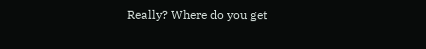Really? Where do you get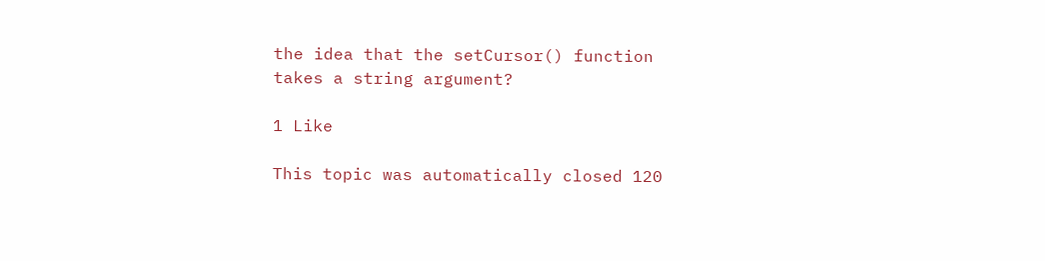the idea that the setCursor() function
takes a string argument?

1 Like

This topic was automatically closed 120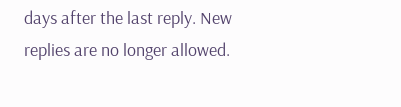days after the last reply. New replies are no longer allowed.